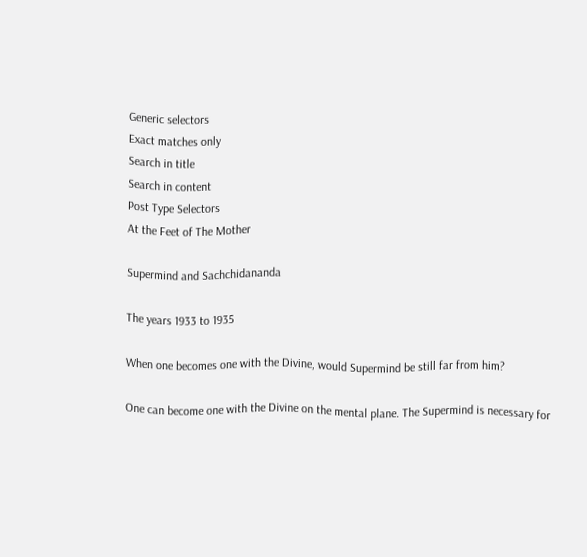Generic selectors
Exact matches only
Search in title
Search in content
Post Type Selectors
At the Feet of The Mother

Supermind and Sachchidananda

The years 1933 to 1935

When one becomes one with the Divine, would Supermind be still far from him?

One can become one with the Divine on the mental plane. The Supermind is necessary for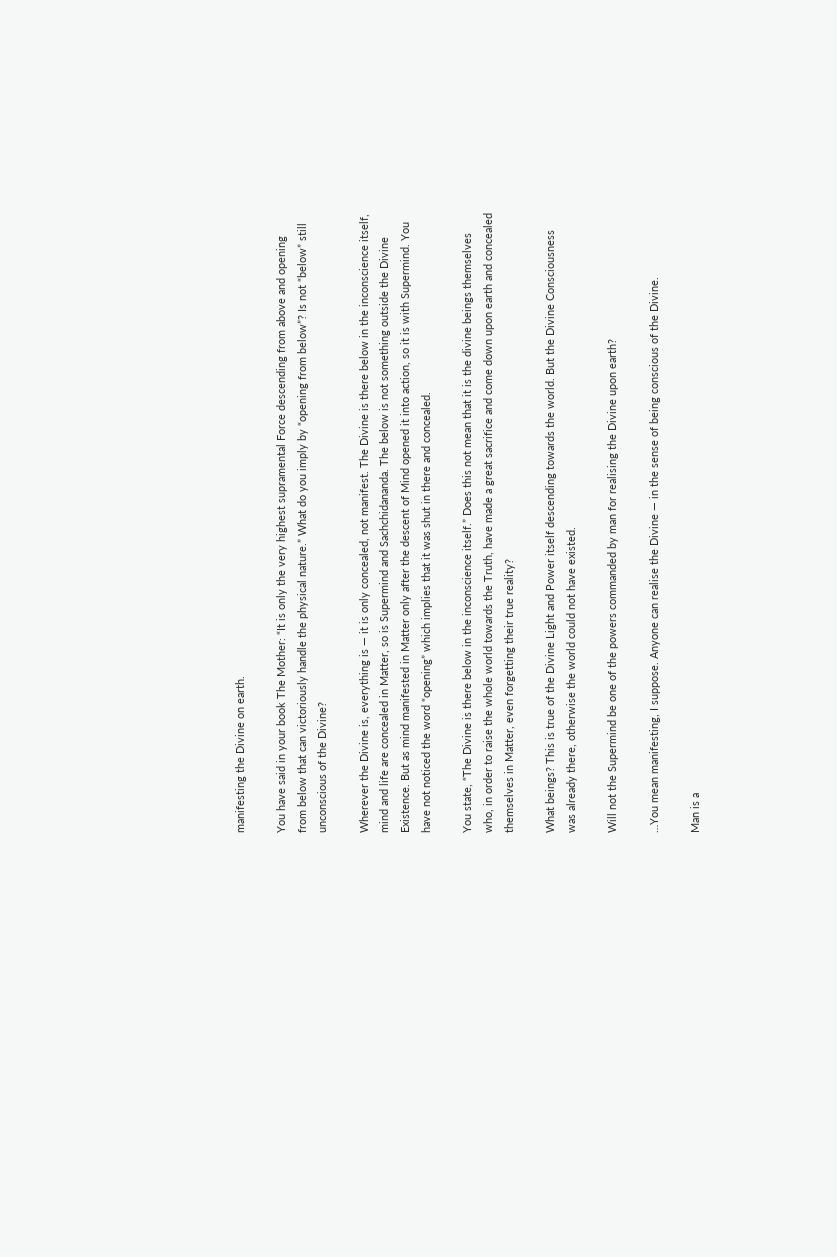manifesting the Divine on earth.

You have said in your book The Mother: “It is only the very highest supramental Force descending from above and opening from below that can victoriously handle the physical nature.” What do you imply by “opening from below”? Is not “below” still unconscious of the Divine?

Wherever the Divine is, everything is — it is only concealed, not manifest. The Divine is there below in the inconscience itself, mind and life are concealed in Matter, so is Supermind and Sachchidananda. The below is not something outside the Divine Existence. But as mind manifested in Matter only after the descent of Mind opened it into action, so it is with Supermind. You have not noticed the word “opening” which implies that it was shut in there and concealed.

You state, “The Divine is there below in the inconscience itself.” Does this not mean that it is the divine beings themselves who, in order to raise the whole world towards the Truth, have made a great sacrifice and come down upon earth and concealed themselves in Matter, even forgetting their true reality?

What beings? This is true of the Divine Light and Power itself descending towards the world. But the Divine Consciousness was already there, otherwise the world could not have existed.

Will not the Supermind be one of the powers commanded by man for realising the Divine upon earth?

…You mean manifesting, I suppose. Anyone can realise the Divine — in the sense of being conscious of the Divine.

Man is a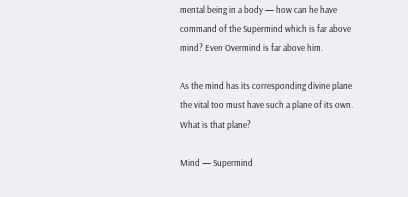mental being in a body — how can he have command of the Supermind which is far above mind? Even Overmind is far above him.

As the mind has its corresponding divine plane the vital too must have such a plane of its own. What is that plane?

Mind — Supermind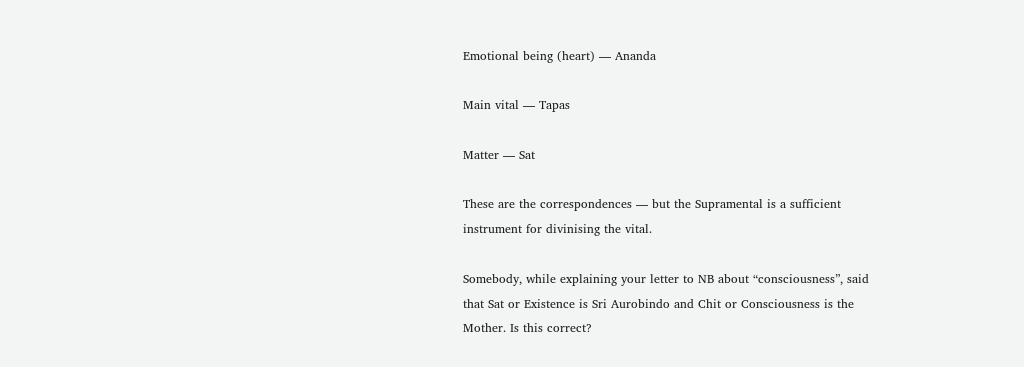Emotional being (heart) — Ananda

Main vital — Tapas

Matter — Sat

These are the correspondences — but the Supramental is a sufficient instrument for divinising the vital.

Somebody, while explaining your letter to NB about “consciousness”, said that Sat or Existence is Sri Aurobindo and Chit or Consciousness is the Mother. Is this correct?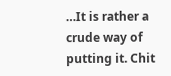…It is rather a crude way of putting it. Chit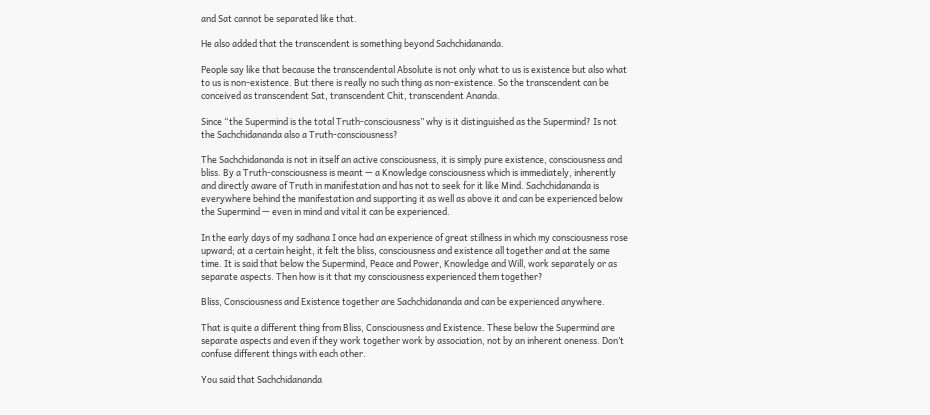and Sat cannot be separated like that.

He also added that the transcendent is something beyond Sachchidananda.

People say like that because the transcendental Absolute is not only what to us is existence but also what to us is non-existence. But there is really no such thing as non-existence. So the transcendent can be conceived as transcendent Sat, transcendent Chit, transcendent Ananda.

Since “the Supermind is the total Truth-consciousness” why is it distinguished as the Supermind? Is not the Sachchidananda also a Truth-consciousness?

The Sachchidananda is not in itself an active consciousness, it is simply pure existence, consciousness and bliss. By a Truth-consciousness is meant — a Knowledge consciousness which is immediately, inherently and directly aware of Truth in manifestation and has not to seek for it like Mind. Sachchidananda is everywhere behind the manifestation and supporting it as well as above it and can be experienced below the Supermind — even in mind and vital it can be experienced.

In the early days of my sadhana I once had an experience of great stillness in which my consciousness rose upward; at a certain height, it felt the bliss, consciousness and existence all together and at the same time. It is said that below the Supermind, Peace and Power, Knowledge and Will, work separately or as separate aspects. Then how is it that my consciousness experienced them together?

Bliss, Consciousness and Existence together are Sachchidananda and can be experienced anywhere.

That is quite a different thing from Bliss, Consciousness and Existence. These below the Supermind are separate aspects and even if they work together work by association, not by an inherent oneness. Don’t confuse different things with each other.

You said that Sachchidananda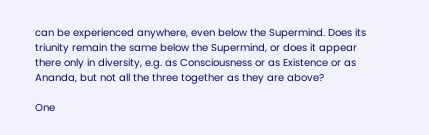can be experienced anywhere, even below the Supermind. Does its triunity remain the same below the Supermind, or does it appear there only in diversity, e.g. as Consciousness or as Existence or as Ananda, but not all the three together as they are above?

One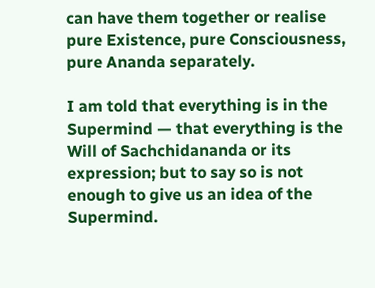can have them together or realise pure Existence, pure Consciousness, pure Ananda separately.

I am told that everything is in the Supermind — that everything is the Will of Sachchidananda or its expression; but to say so is not enough to give us an idea of the Supermind.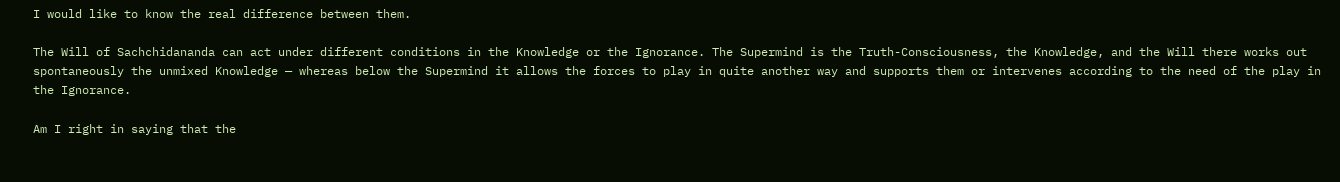I would like to know the real difference between them.

The Will of Sachchidananda can act under different conditions in the Knowledge or the Ignorance. The Supermind is the Truth-Consciousness, the Knowledge, and the Will there works out spontaneously the unmixed Knowledge — whereas below the Supermind it allows the forces to play in quite another way and supports them or intervenes according to the need of the play in the Ignorance.

Am I right in saying that the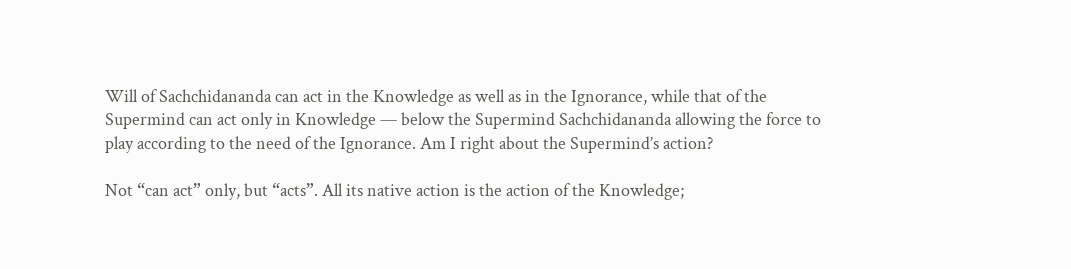Will of Sachchidananda can act in the Knowledge as well as in the Ignorance, while that of the Supermind can act only in Knowledge — below the Supermind Sachchidananda allowing the force to play according to the need of the Ignorance. Am I right about the Supermind’s action?

Not “can act” only, but “acts”. All its native action is the action of the Knowledge;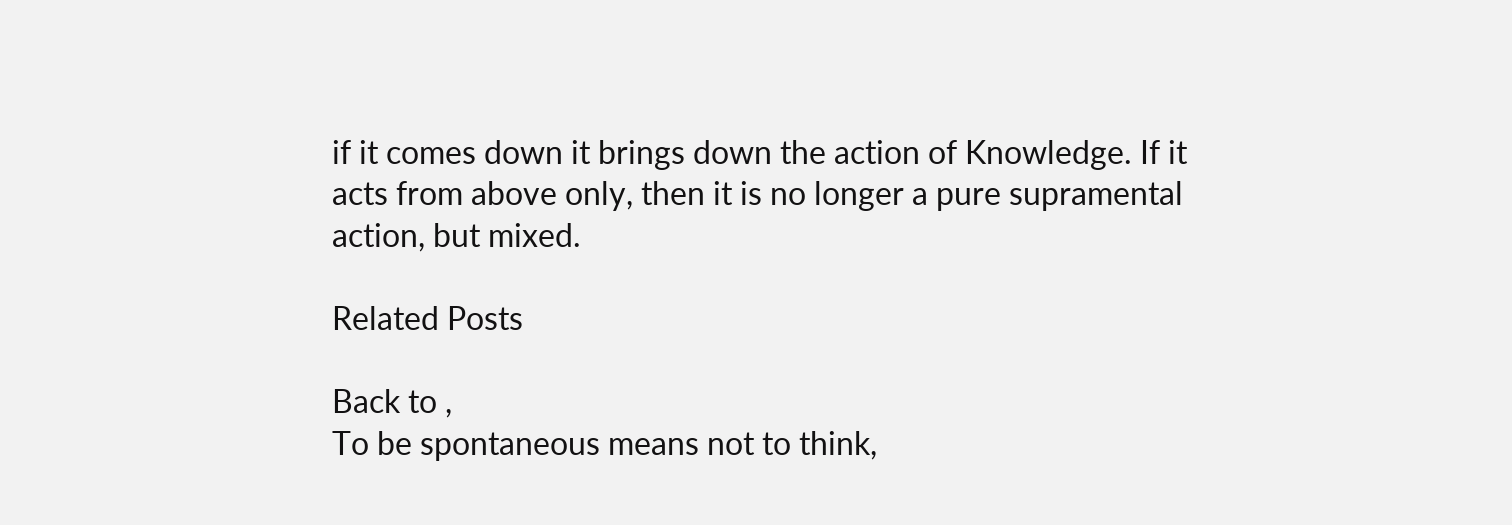if it comes down it brings down the action of Knowledge. If it acts from above only, then it is no longer a pure supramental action, but mixed.

Related Posts

Back to ,
To be spontaneous means not to think,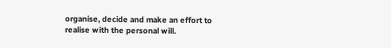organise, decide and make an effort to realise with the personal will.